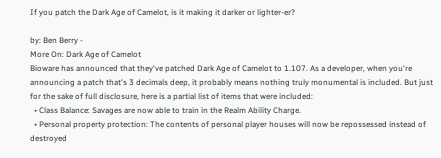If you patch the Dark Age of Camelot, is it making it darker or lighter-er?

by: Ben Berry -
More On: Dark Age of Camelot
Bioware has announced that they've patched Dark Age of Camelot to 1.107. As a developer, when you're announcing a patch that's 3 decimals deep, it probably means nothing truly monumental is included. But just for the sake of full disclosure, here is a partial list of items that were included:
  • Class Balance: Savages are now able to train in the Realm Ability Charge.
  • Personal property protection: The contents of personal player houses will now be repossessed instead of destroyed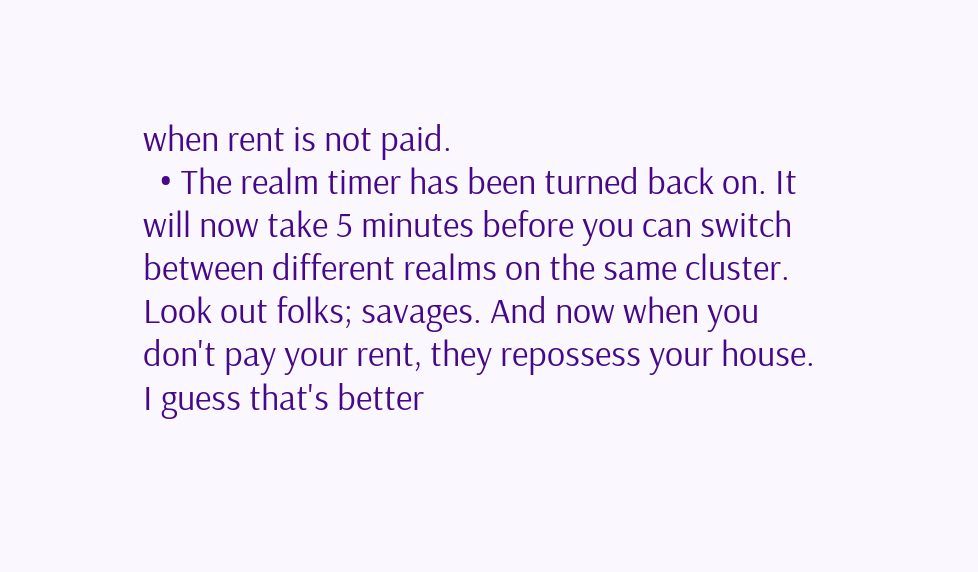when rent is not paid.
  • The realm timer has been turned back on. It will now take 5 minutes before you can switch between different realms on the same cluster.
Look out folks; savages. And now when you don't pay your rent, they repossess your house. I guess that's better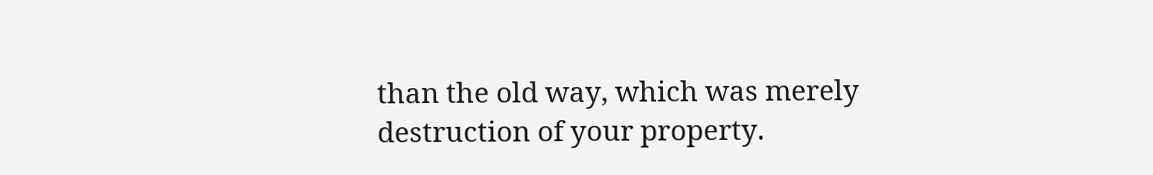than the old way, which was merely destruction of your property.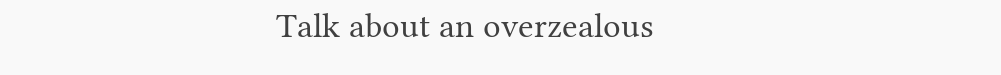Talk about an overzealous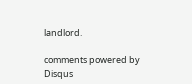landlord.

comments powered by Disqus